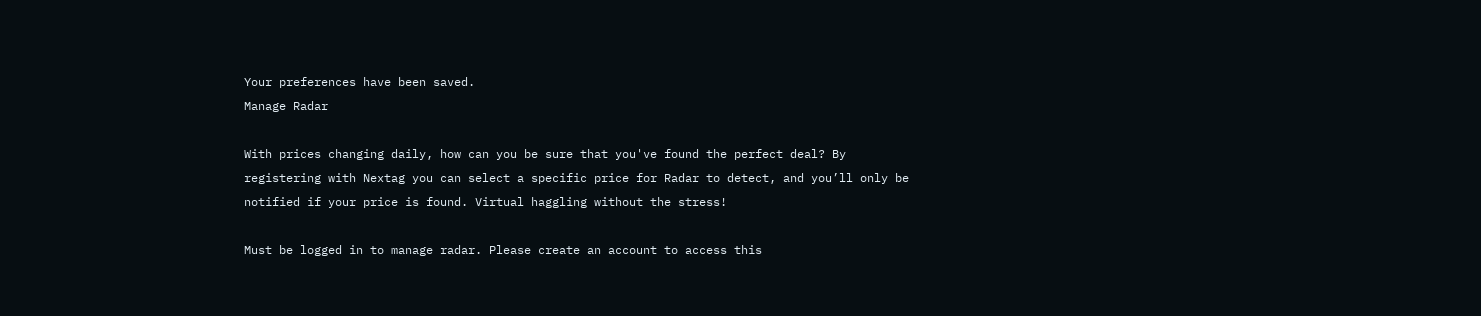Your preferences have been saved.
Manage Radar

With prices changing daily, how can you be sure that you've found the perfect deal? By registering with Nextag you can select a specific price for Radar to detect, and you’ll only be notified if your price is found. Virtual haggling without the stress!

Must be logged in to manage radar. Please create an account to access this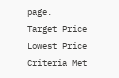page.
Target Price
Lowest Price
Criteria Met